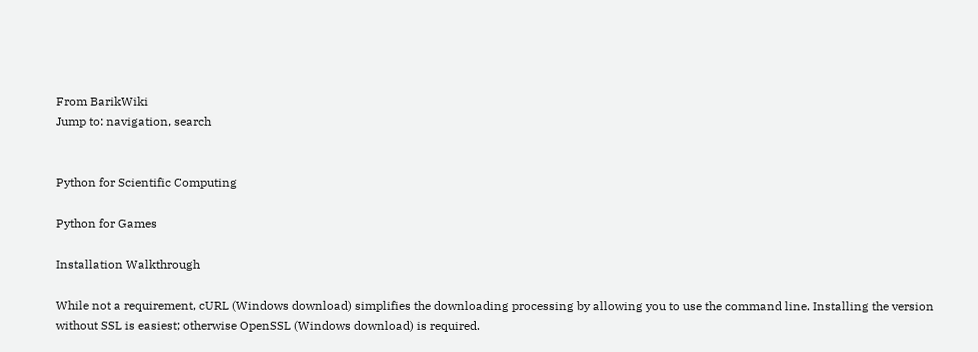From BarikWiki
Jump to: navigation, search


Python for Scientific Computing

Python for Games

Installation Walkthrough

While not a requirement, cURL (Windows download) simplifies the downloading processing by allowing you to use the command line. Installing the version without SSL is easiest; otherwise OpenSSL (Windows download) is required.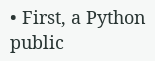• First, a Python public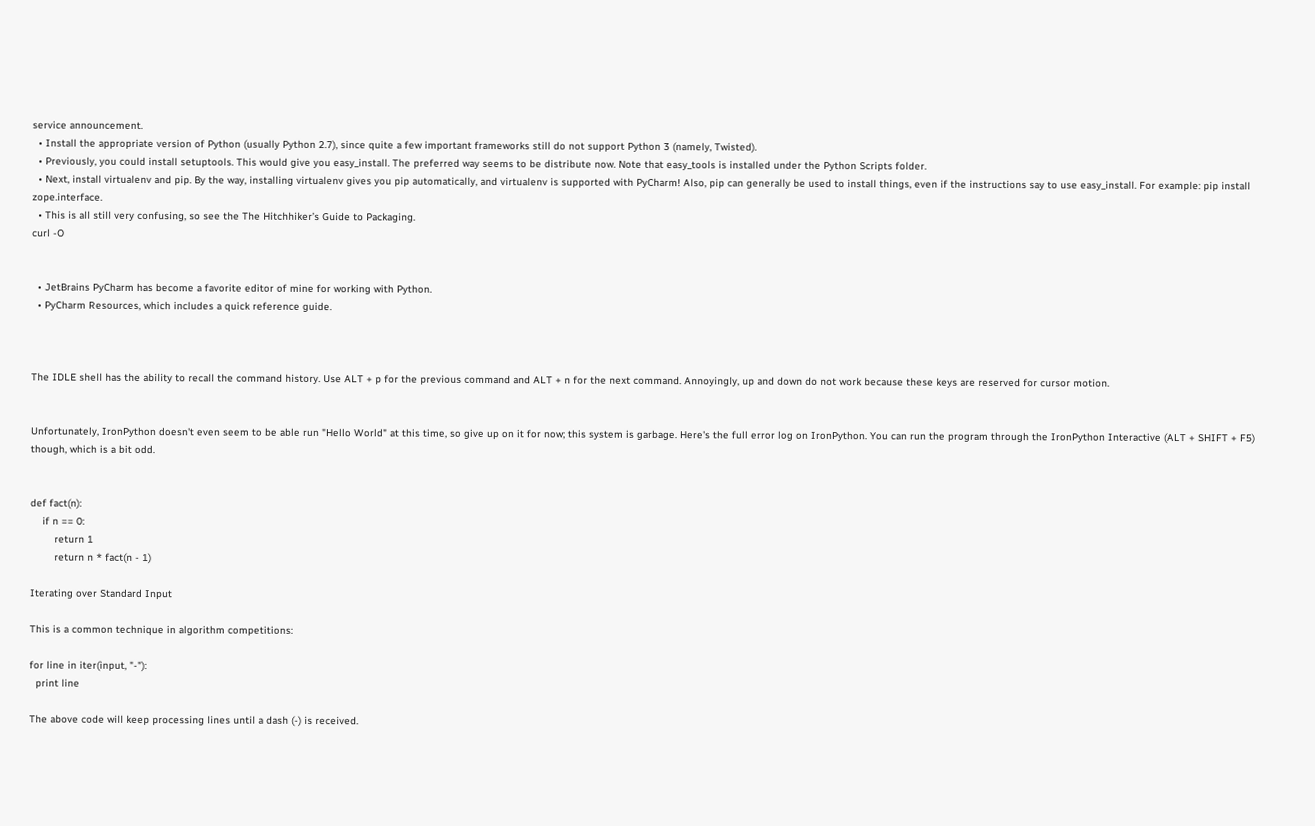service announcement.
  • Install the appropriate version of Python (usually Python 2.7), since quite a few important frameworks still do not support Python 3 (namely, Twisted).
  • Previously, you could install setuptools. This would give you easy_install. The preferred way seems to be distribute now. Note that easy_tools is installed under the Python Scripts folder.
  • Next, install virtualenv and pip. By the way, installing virtualenv gives you pip automatically, and virtualenv is supported with PyCharm! Also, pip can generally be used to install things, even if the instructions say to use easy_install. For example: pip install zope.interface.
  • This is all still very confusing, so see the The Hitchhiker’s Guide to Packaging.
curl -O


  • JetBrains PyCharm has become a favorite editor of mine for working with Python.
  • PyCharm Resources, which includes a quick reference guide.



The IDLE shell has the ability to recall the command history. Use ALT + p for the previous command and ALT + n for the next command. Annoyingly, up and down do not work because these keys are reserved for cursor motion.


Unfortunately, IronPython doesn't even seem to be able run "Hello World" at this time, so give up on it for now; this system is garbage. Here's the full error log on IronPython. You can run the program through the IronPython Interactive (ALT + SHIFT + F5) though, which is a bit odd.


def fact(n):
    if n == 0:
        return 1
        return n * fact(n - 1)

Iterating over Standard Input

This is a common technique in algorithm competitions:

for line in iter(input, "-"):
  print line

The above code will keep processing lines until a dash (-) is received.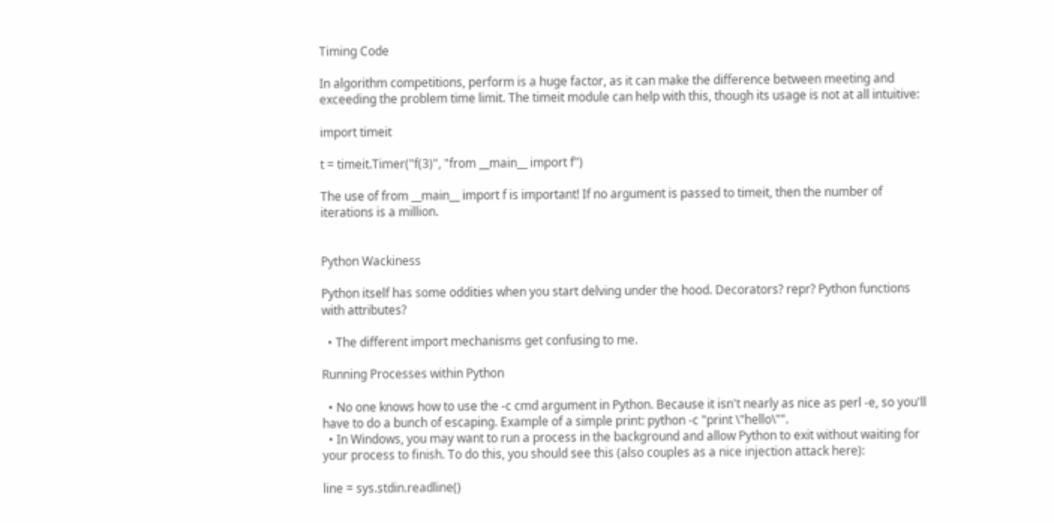Timing Code

In algorithm competitions, perform is a huge factor, as it can make the difference between meeting and exceeding the problem time limit. The timeit module can help with this, though its usage is not at all intuitive:

import timeit

t = timeit.Timer("f(3)", "from __main__ import f")

The use of from __main__ import f is important! If no argument is passed to timeit, then the number of iterations is a million.


Python Wackiness

Python itself has some oddities when you start delving under the hood. Decorators? repr? Python functions with attributes?

  • The different import mechanisms get confusing to me.

Running Processes within Python

  • No one knows how to use the -c cmd argument in Python. Because it isn't nearly as nice as perl -e, so you'll have to do a bunch of escaping. Example of a simple print: python -c "print \"hello\"".
  • In Windows, you may want to run a process in the background and allow Python to exit without waiting for your process to finish. To do this, you should see this (also couples as a nice injection attack here):

line = sys.stdin.readline()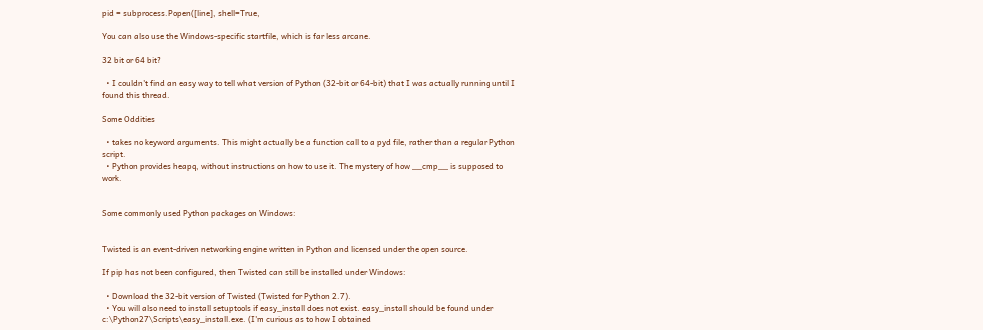pid = subprocess.Popen([line], shell=True,

You can also use the Windows-specific startfile, which is far less arcane.

32 bit or 64 bit?

  • I couldn't find an easy way to tell what version of Python (32-bit or 64-bit) that I was actually running until I found this thread.

Some Oddities

  • takes no keyword arguments. This might actually be a function call to a pyd file, rather than a regular Python script.
  • Python provides heapq, without instructions on how to use it. The mystery of how __cmp__ is supposed to work.


Some commonly used Python packages on Windows:


Twisted is an event-driven networking engine written in Python and licensed under the open source.

If pip has not been configured, then Twisted can still be installed under Windows:

  • Download the 32-bit version of Twisted (Twisted for Python 2.7).
  • You will also need to install setuptools if easy_install does not exist. easy_install should be found under c:\Python27\Scripts\easy_install.exe. (I'm curious as to how I obtained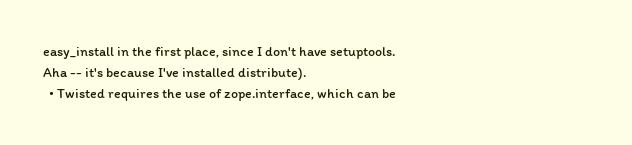easy_install in the first place, since I don't have setuptools. Aha -- it's because I've installed distribute).
  • Twisted requires the use of zope.interface, which can be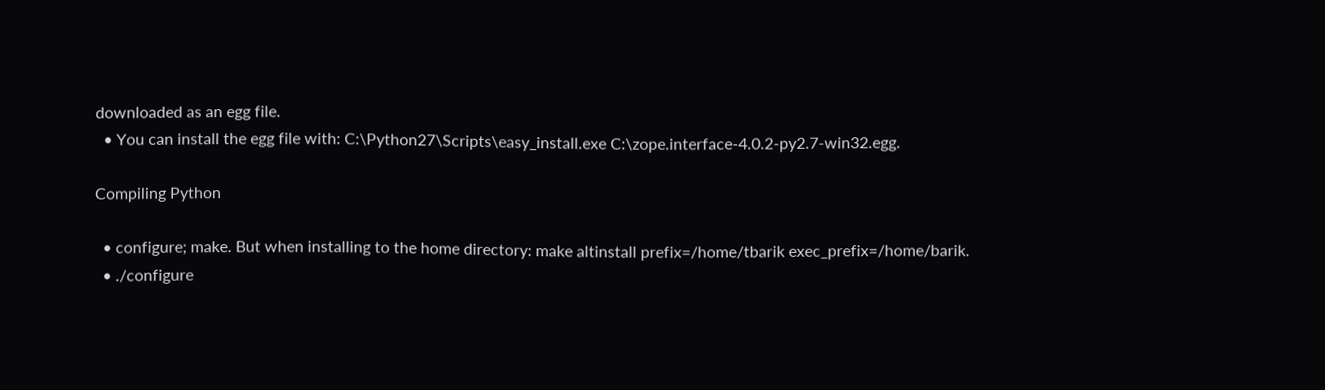downloaded as an egg file.
  • You can install the egg file with: C:\Python27\Scripts\easy_install.exe C:\zope.interface-4.0.2-py2.7-win32.egg.

Compiling Python

  • configure; make. But when installing to the home directory: make altinstall prefix=/home/tbarik exec_prefix=/home/barik.
  • ./configure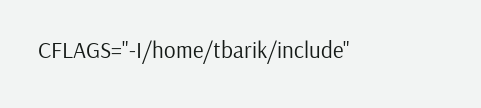CFLAGS="-I/home/tbarik/include"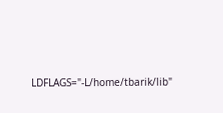LDFLAGS="-L/home/tbarik/lib"